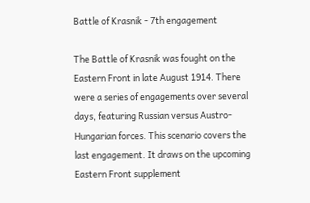Battle of Krasnik - 7th engagement

The Battle of Krasnik was fought on the Eastern Front in late August 1914. There were a series of engagements over several days, featuring Russian versus Austro-Hungarian forces. This scenario covers the last engagement. It draws on the upcoming Eastern Front supplement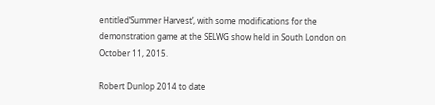entitled‘Summer Harvest’, with some modifications for the demonstration game at the SELWG show held in South London on October 11, 2015.

Robert Dunlop 2014 to date